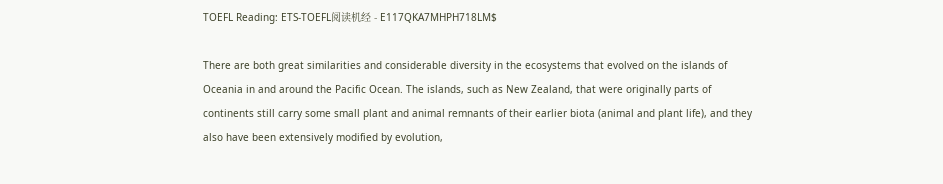TOEFL Reading: ETS-TOEFL阅读机经 - E117QKA7MHPH718LM$

There are both great similarities and considerable diversity in the ecosystems that evolved on the islands of Oceania in and around the Pacific Ocean. The islands, such as New Zealand, that were originally parts of continents still carry some small plant and animal remnants of their earlier biota (animal and plant life), and they also have been extensively modified by evolution,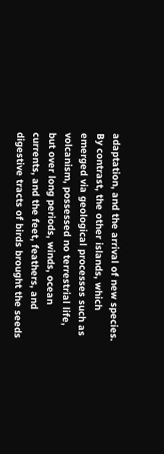adaptation, and the arrival of new species. By contrast, the other islands, which emerged via geological processes such as volcanism, possessed no terrestrial life, but over long periods, winds, ocean currents, and the feet, feathers, and digestive tracts of birds brought the seeds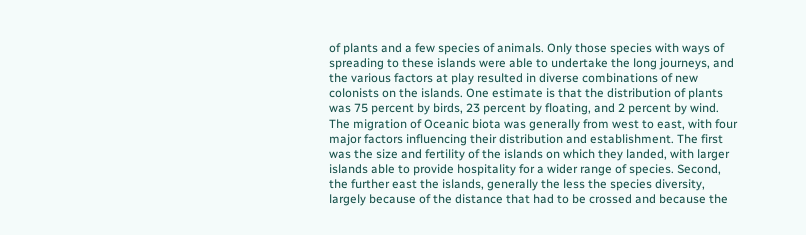of plants and a few species of animals. Only those species with ways of spreading to these islands were able to undertake the long journeys, and the various factors at play resulted in diverse combinations of new colonists on the islands. One estimate is that the distribution of plants was 75 percent by birds, 23 percent by floating, and 2 percent by wind. The migration of Oceanic biota was generally from west to east, with four major factors influencing their distribution and establishment. The first was the size and fertility of the islands on which they landed, with larger islands able to provide hospitality for a wider range of species. Second, the further east the islands, generally the less the species diversity, largely because of the distance that had to be crossed and because the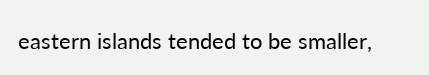eastern islands tended to be smaller,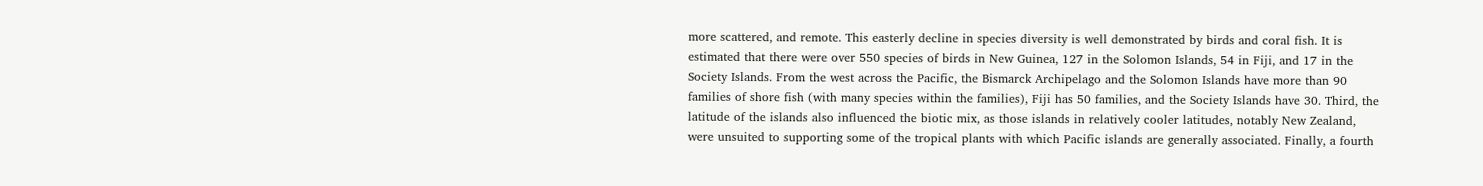more scattered, and remote. This easterly decline in species diversity is well demonstrated by birds and coral fish. It is estimated that there were over 550 species of birds in New Guinea, 127 in the Solomon Islands, 54 in Fiji, and 17 in the Society Islands. From the west across the Pacific, the Bismarck Archipelago and the Solomon Islands have more than 90 families of shore fish (with many species within the families), Fiji has 50 families, and the Society Islands have 30. Third, the latitude of the islands also influenced the biotic mix, as those islands in relatively cooler latitudes, notably New Zealand, were unsuited to supporting some of the tropical plants with which Pacific islands are generally associated. Finally, a fourth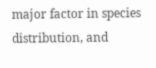major factor in species distribution, and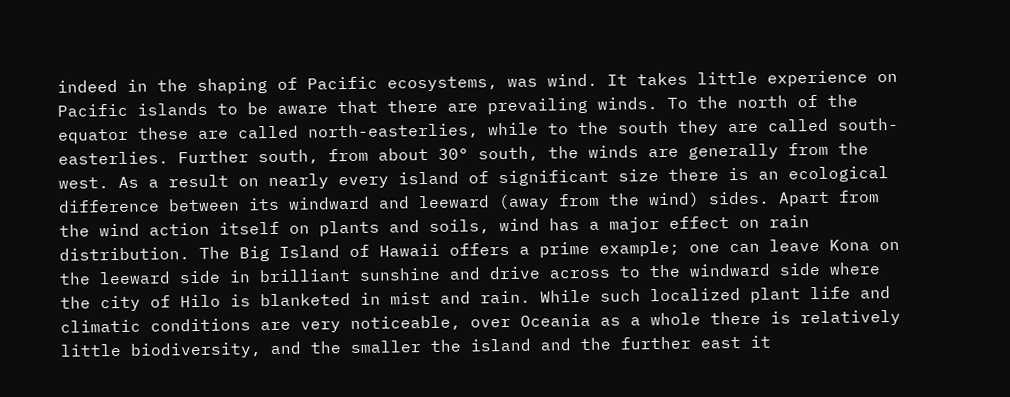indeed in the shaping of Pacific ecosystems, was wind. It takes little experience on Pacific islands to be aware that there are prevailing winds. To the north of the equator these are called north-easterlies, while to the south they are called south-easterlies. Further south, from about 30° south, the winds are generally from the west. As a result on nearly every island of significant size there is an ecological difference between its windward and leeward (away from the wind) sides. Apart from the wind action itself on plants and soils, wind has a major effect on rain distribution. The Big Island of Hawaii offers a prime example; one can leave Kona on the leeward side in brilliant sunshine and drive across to the windward side where the city of Hilo is blanketed in mist and rain. While such localized plant life and climatic conditions are very noticeable, over Oceania as a whole there is relatively little biodiversity, and the smaller the island and the further east it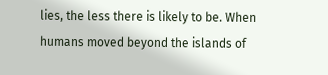lies, the less there is likely to be. When humans moved beyond the islands of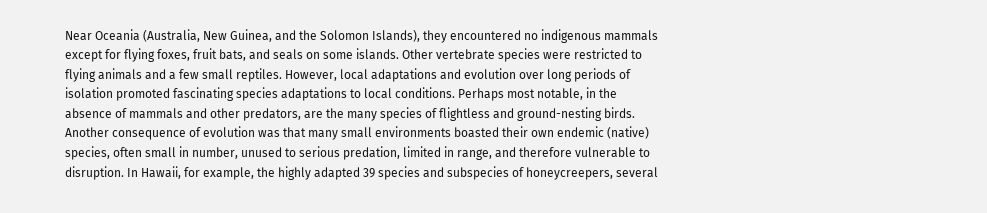Near Oceania (Australia, New Guinea, and the Solomon Islands), they encountered no indigenous mammals except for flying foxes, fruit bats, and seals on some islands. Other vertebrate species were restricted to flying animals and a few small reptiles. However, local adaptations and evolution over long periods of isolation promoted fascinating species adaptations to local conditions. Perhaps most notable, in the absence of mammals and other predators, are the many species of flightless and ground-nesting birds. Another consequence of evolution was that many small environments boasted their own endemic (native) species, often small in number, unused to serious predation, limited in range, and therefore vulnerable to disruption. In Hawaii, for example, the highly adapted 39 species and subspecies of honeycreepers, several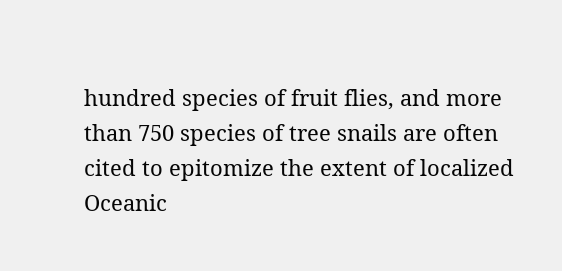hundred species of fruit flies, and more than 750 species of tree snails are often cited to epitomize the extent of localized Oceanic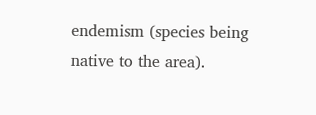endemism (species being native to the area).